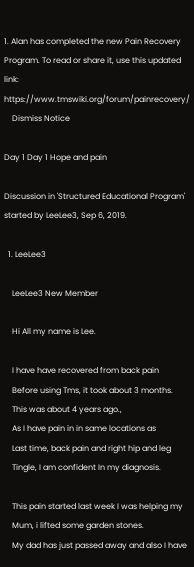1. Alan has completed the new Pain Recovery Program. To read or share it, use this updated link: https://www.tmswiki.org/forum/painrecovery/
    Dismiss Notice

Day 1 Day 1 Hope and pain

Discussion in 'Structured Educational Program' started by LeeLee3, Sep 6, 2019.

  1. LeeLee3

    LeeLee3 New Member

    Hi All my name is Lee.

    I have have recovered from back pain
    Before using Tms, it took about 3 months.
    This was about 4 years ago.,
    As I have pain in in same locations as
    Last time, back pain and right hip and leg
    Tingle, I am confident In my diagnosis.

    This pain started last week I was helping my
    Mum, i lifted some garden stones.
    My dad has just passed away and also I have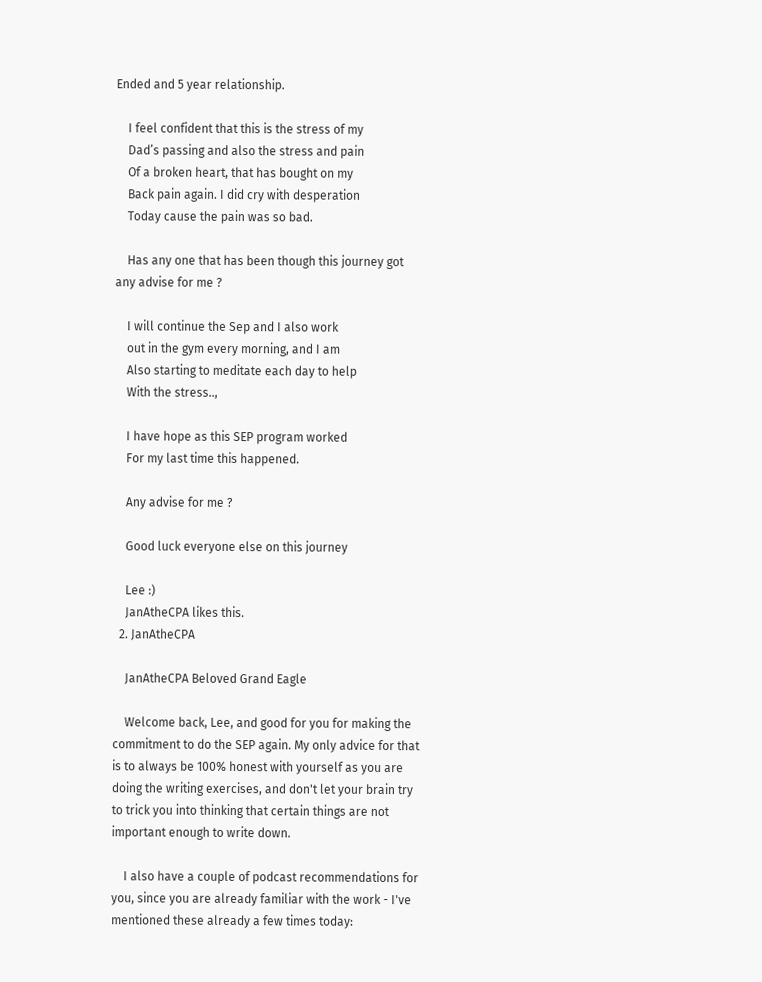Ended and 5 year relationship.

    I feel confident that this is the stress of my
    Dad’s passing and also the stress and pain
    Of a broken heart, that has bought on my
    Back pain again. I did cry with desperation
    Today cause the pain was so bad.

    Has any one that has been though this journey got any advise for me ?

    I will continue the Sep and I also work
    out in the gym every morning, and I am
    Also starting to meditate each day to help
    With the stress..,

    I have hope as this SEP program worked
    For my last time this happened.

    Any advise for me ?

    Good luck everyone else on this journey

    Lee :)
    JanAtheCPA likes this.
  2. JanAtheCPA

    JanAtheCPA Beloved Grand Eagle

    Welcome back, Lee, and good for you for making the commitment to do the SEP again. My only advice for that is to always be 100% honest with yourself as you are doing the writing exercises, and don't let your brain try to trick you into thinking that certain things are not important enough to write down.

    I also have a couple of podcast recommendations for you, since you are already familiar with the work - I've mentioned these already a few times today: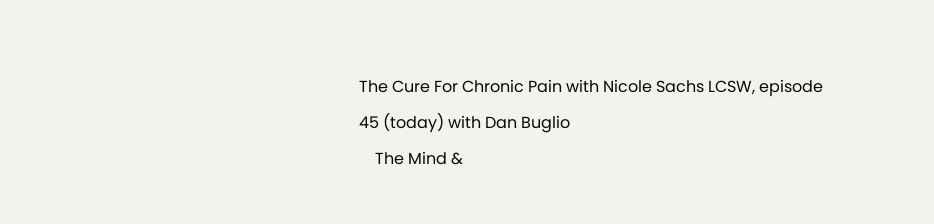The Cure For Chronic Pain with Nicole Sachs LCSW, episode 45 (today) with Dan Buglio
    The Mind &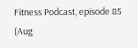Fitness Podcast, episode 85 (Aug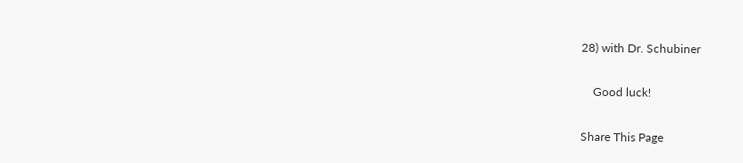28) with Dr. Schubiner

    Good luck!

Share This Page